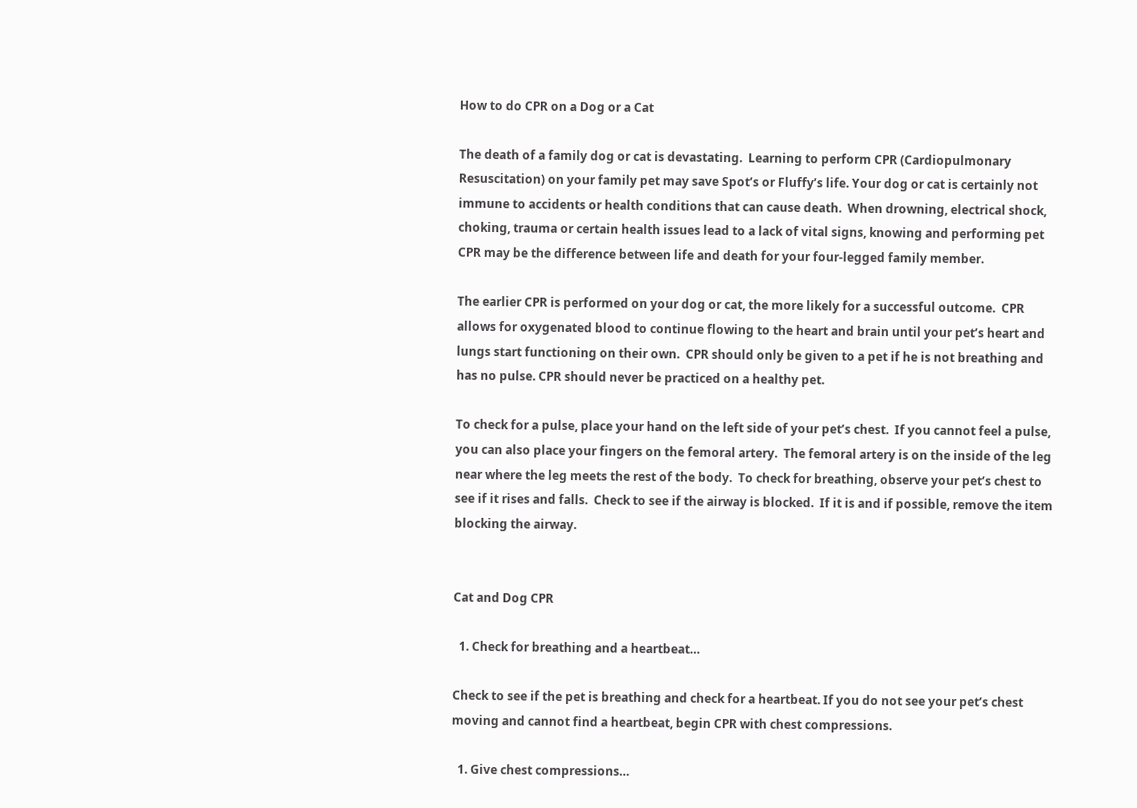How to do CPR on a Dog or a Cat

The death of a family dog or cat is devastating.  Learning to perform CPR (Cardiopulmonary Resuscitation) on your family pet may save Spot’s or Fluffy’s life. Your dog or cat is certainly not immune to accidents or health conditions that can cause death.  When drowning, electrical shock, choking, trauma or certain health issues lead to a lack of vital signs, knowing and performing pet CPR may be the difference between life and death for your four-legged family member.

The earlier CPR is performed on your dog or cat, the more likely for a successful outcome.  CPR allows for oxygenated blood to continue flowing to the heart and brain until your pet’s heart and lungs start functioning on their own.  CPR should only be given to a pet if he is not breathing and has no pulse. CPR should never be practiced on a healthy pet.

To check for a pulse, place your hand on the left side of your pet’s chest.  If you cannot feel a pulse, you can also place your fingers on the femoral artery.  The femoral artery is on the inside of the leg near where the leg meets the rest of the body.  To check for breathing, observe your pet’s chest to see if it rises and falls.  Check to see if the airway is blocked.  If it is and if possible, remove the item blocking the airway.


Cat and Dog CPR

  1. Check for breathing and a heartbeat…

Check to see if the pet is breathing and check for a heartbeat. If you do not see your pet’s chest moving and cannot find a heartbeat, begin CPR with chest compressions.

  1. Give chest compressions…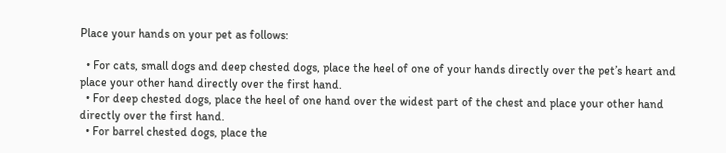Place your hands on your pet as follows:

  • For cats, small dogs and deep chested dogs, place the heel of one of your hands directly over the pet’s heart and place your other hand directly over the first hand.
  • For deep chested dogs, place the heel of one hand over the widest part of the chest and place your other hand directly over the first hand.
  • For barrel chested dogs, place the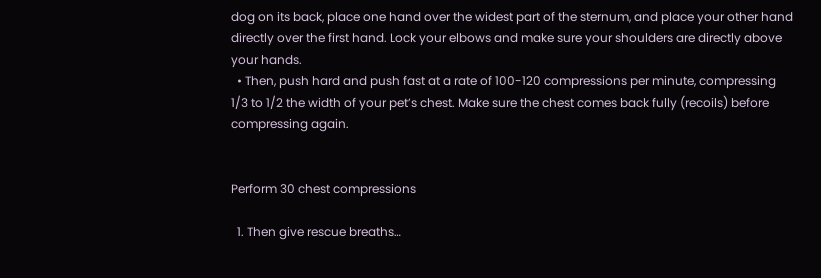dog on its back, place one hand over the widest part of the sternum, and place your other hand directly over the first hand. Lock your elbows and make sure your shoulders are directly above your hands.
  • Then, push hard and push fast at a rate of 100-120 compressions per minute, compressing 1/3 to 1/2 the width of your pet’s chest. Make sure the chest comes back fully (recoils) before compressing again.


Perform 30 chest compressions

  1. Then give rescue breaths…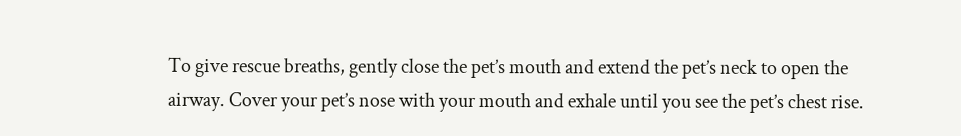To give rescue breaths, gently close the pet’s mouth and extend the pet’s neck to open the airway. Cover your pet’s nose with your mouth and exhale until you see the pet’s chest rise.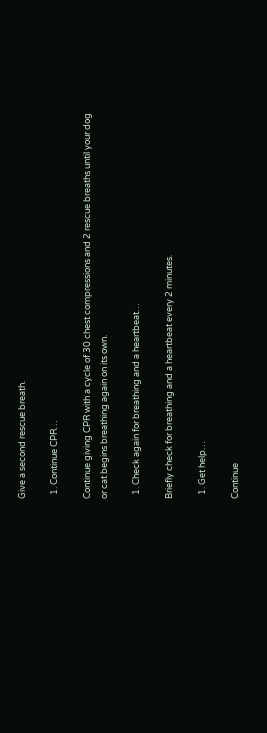Give a second rescue breath.

  1. Continue CPR…

Continue giving CPR with a cycle of 30 chest compressions and 2 rescue breaths until your dog or cat begins breathing again on its own.

  1. Check again for breathing and a heartbeat…

Briefly check for breathing and a heartbeat every 2 minutes.

  1. Get help…

Continue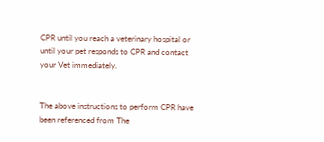CPR until you reach a veterinary hospital or until your pet responds to CPR and contact your Vet immediately.


The above instructions to perform CPR have been referenced from The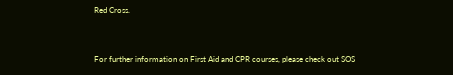Red Cross.


For further information on First Aid and CPR courses, please check out SOS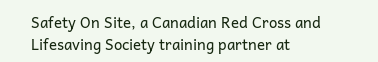Safety On Site, a Canadian Red Cross and Lifesaving Society training partner at